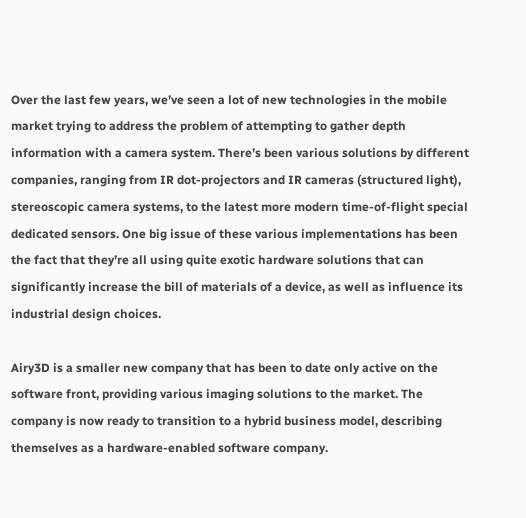Over the last few years, we’ve seen a lot of new technologies in the mobile market trying to address the problem of attempting to gather depth information with a camera system. There’s been various solutions by different companies, ranging from IR dot-projectors and IR cameras (structured light), stereoscopic camera systems, to the latest more modern time-of-flight special dedicated sensors. One big issue of these various implementations has been the fact that they’re all using quite exotic hardware solutions that can significantly increase the bill of materials of a device, as well as influence its industrial design choices.

Airy3D is a smaller new company that has been to date only active on the software front, providing various imaging solutions to the market. The company is now ready to transition to a hybrid business model, describing themselves as a hardware-enabled software company.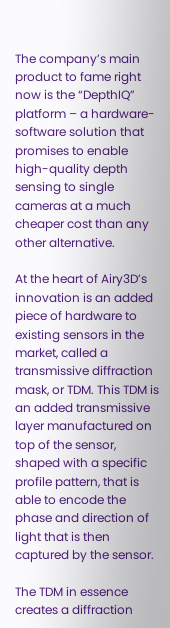The company’s main product to fame right now is the “DepthIQ” platform – a hardware-software solution that promises to enable high-quality depth sensing to single cameras at a much cheaper cost than any other alternative.

At the heart of Airy3D’s innovation is an added piece of hardware to existing sensors in the market, called a transmissive diffraction mask, or TDM. This TDM is an added transmissive layer manufactured on top of the sensor, shaped with a specific profile pattern, that is able to encode the phase and direction of light that is then captured by the sensor.

The TDM in essence creates a diffraction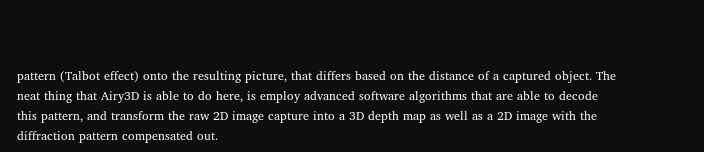pattern (Talbot effect) onto the resulting picture, that differs based on the distance of a captured object. The neat thing that Airy3D is able to do here, is employ advanced software algorithms that are able to decode this pattern, and transform the raw 2D image capture into a 3D depth map as well as a 2D image with the diffraction pattern compensated out.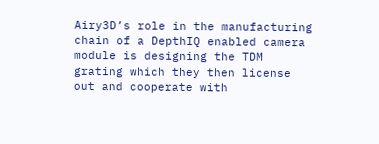Airy3D’s role in the manufacturing chain of a DepthIQ enabled camera module is designing the TDM grating which they then license out and cooperate with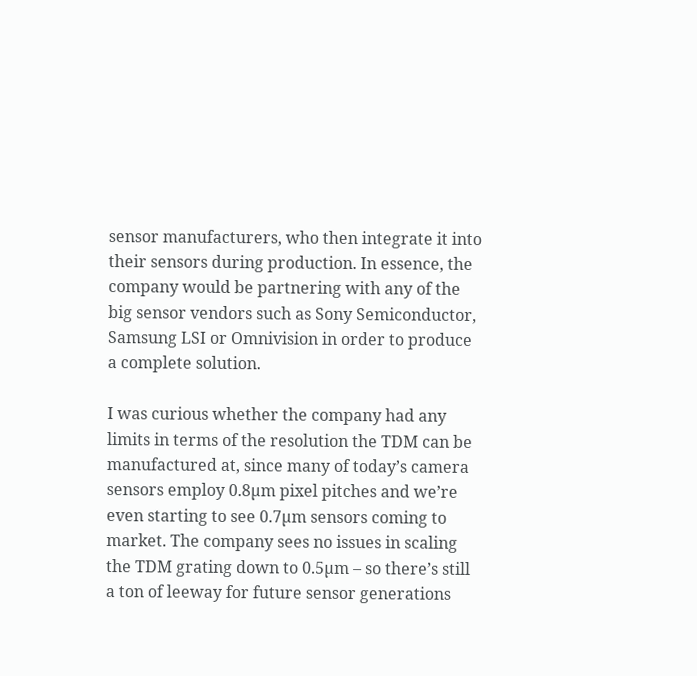sensor manufacturers, who then integrate it into their sensors during production. In essence, the company would be partnering with any of the big sensor vendors such as Sony Semiconductor, Samsung LSI or Omnivision in order to produce a complete solution.

I was curious whether the company had any limits in terms of the resolution the TDM can be manufactured at, since many of today’s camera sensors employ 0.8µm pixel pitches and we’re even starting to see 0.7µm sensors coming to market. The company sees no issues in scaling the TDM grating down to 0.5µm – so there’s still a ton of leeway for future sensor generations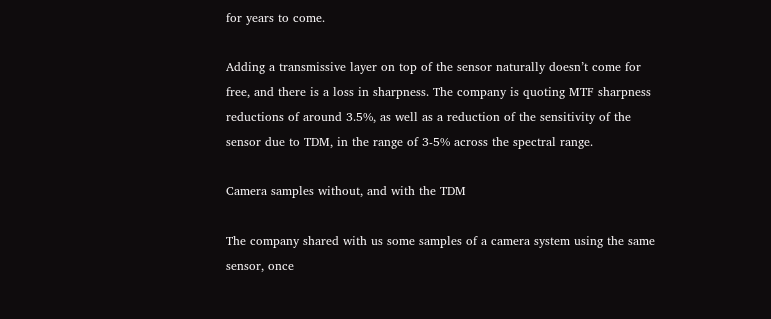for years to come.

Adding a transmissive layer on top of the sensor naturally doesn’t come for free, and there is a loss in sharpness. The company is quoting MTF sharpness reductions of around 3.5%, as well as a reduction of the sensitivity of the sensor due to TDM, in the range of 3-5% across the spectral range.

Camera samples without, and with the TDM

The company shared with us some samples of a camera system using the same sensor, once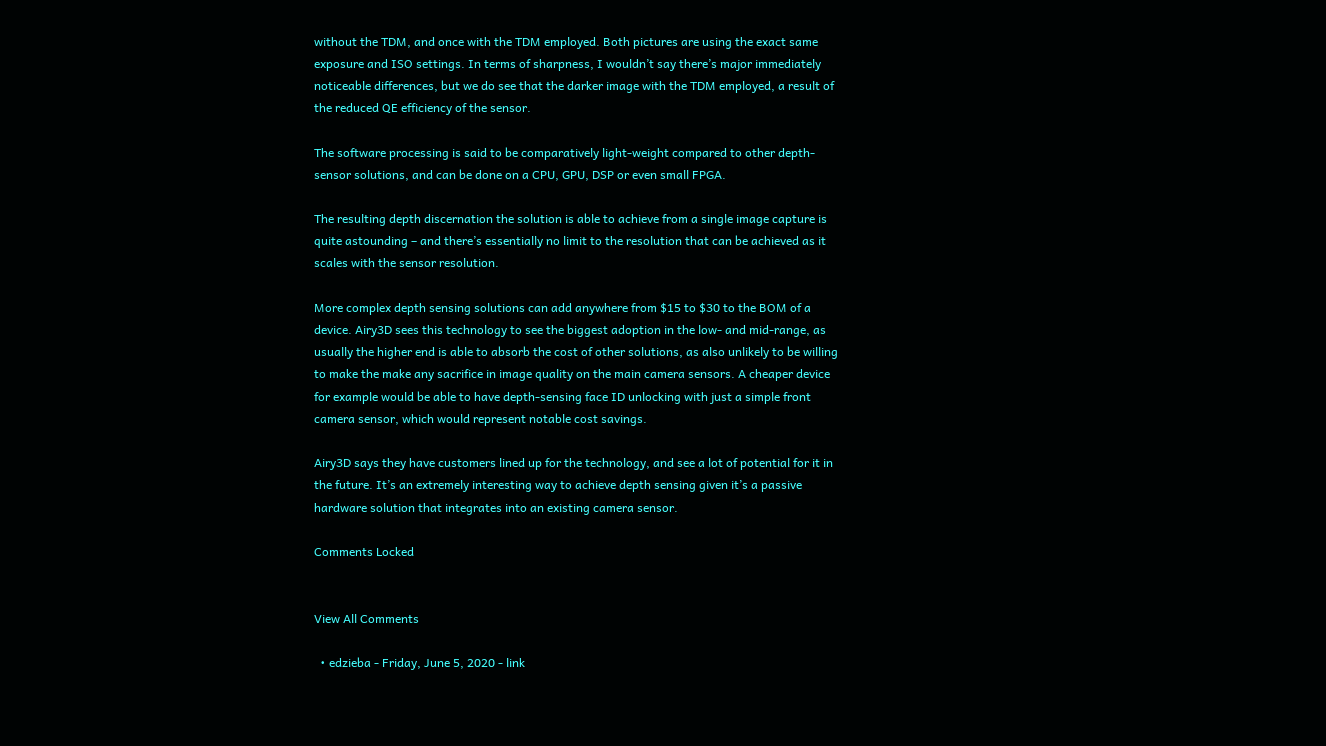without the TDM, and once with the TDM employed. Both pictures are using the exact same exposure and ISO settings. In terms of sharpness, I wouldn’t say there’s major immediately noticeable differences, but we do see that the darker image with the TDM employed, a result of the reduced QE efficiency of the sensor.

The software processing is said to be comparatively light-weight compared to other depth-sensor solutions, and can be done on a CPU, GPU, DSP or even small FPGA.

The resulting depth discernation the solution is able to achieve from a single image capture is quite astounding – and there’s essentially no limit to the resolution that can be achieved as it scales with the sensor resolution.

More complex depth sensing solutions can add anywhere from $15 to $30 to the BOM of a device. Airy3D sees this technology to see the biggest adoption in the low- and mid-range, as usually the higher end is able to absorb the cost of other solutions, as also unlikely to be willing to make the make any sacrifice in image quality on the main camera sensors. A cheaper device for example would be able to have depth-sensing face ID unlocking with just a simple front camera sensor, which would represent notable cost savings.

Airy3D says they have customers lined up for the technology, and see a lot of potential for it in the future. It’s an extremely interesting way to achieve depth sensing given it’s a passive hardware solution that integrates into an existing camera sensor.

Comments Locked


View All Comments

  • edzieba - Friday, June 5, 2020 - link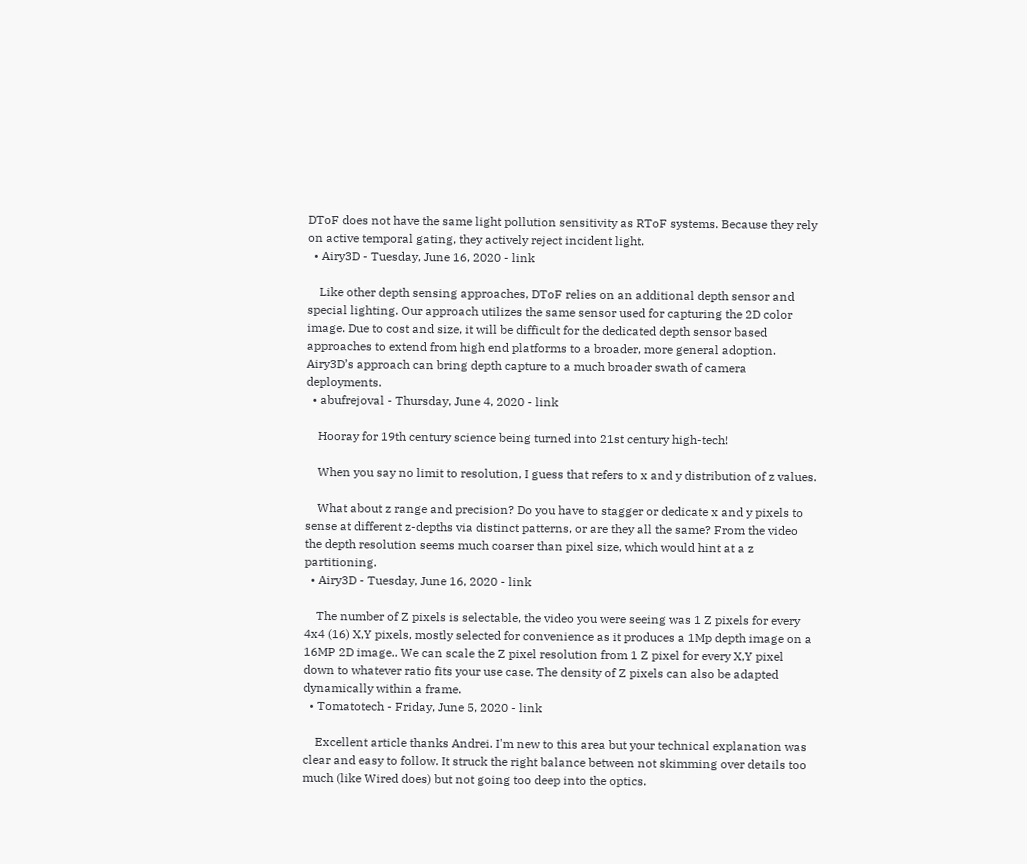DToF does not have the same light pollution sensitivity as RToF systems. Because they rely on active temporal gating, they actively reject incident light.
  • Airy3D - Tuesday, June 16, 2020 - link

    Like other depth sensing approaches, DToF relies on an additional depth sensor and special lighting. Our approach utilizes the same sensor used for capturing the 2D color image. Due to cost and size, it will be difficult for the dedicated depth sensor based approaches to extend from high end platforms to a broader, more general adoption. Airy3D’s approach can bring depth capture to a much broader swath of camera deployments.
  • abufrejoval - Thursday, June 4, 2020 - link

    Hooray for 19th century science being turned into 21st century high-tech!

    When you say no limit to resolution, I guess that refers to x and y distribution of z values.

    What about z range and precision? Do you have to stagger or dedicate x and y pixels to sense at different z-depths via distinct patterns, or are they all the same? From the video the depth resolution seems much coarser than pixel size, which would hint at a z partitioning.
  • Airy3D - Tuesday, June 16, 2020 - link

    The number of Z pixels is selectable, the video you were seeing was 1 Z pixels for every 4x4 (16) X,Y pixels, mostly selected for convenience as it produces a 1Mp depth image on a 16MP 2D image.. We can scale the Z pixel resolution from 1 Z pixel for every X,Y pixel down to whatever ratio fits your use case. The density of Z pixels can also be adapted dynamically within a frame.
  • Tomatotech - Friday, June 5, 2020 - link

    Excellent article thanks Andrei. I'm new to this area but your technical explanation was clear and easy to follow. It struck the right balance between not skimming over details too much (like Wired does) but not going too deep into the optics.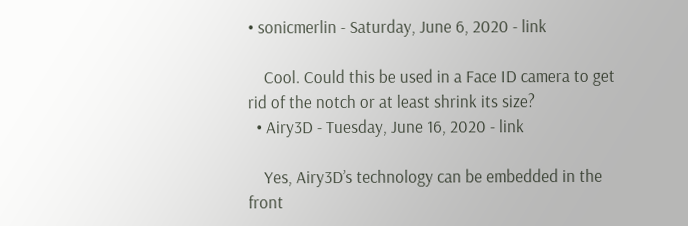• sonicmerlin - Saturday, June 6, 2020 - link

    Cool. Could this be used in a Face ID camera to get rid of the notch or at least shrink its size?
  • Airy3D - Tuesday, June 16, 2020 - link

    Yes, Airy3D’s technology can be embedded in the front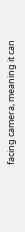facing camera, meaning it can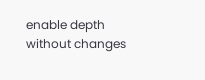enable depth without changes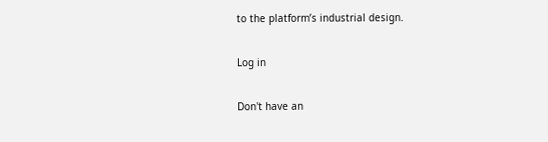to the platform’s industrial design.

Log in

Don't have an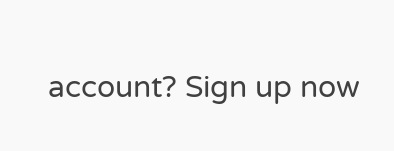account? Sign up now